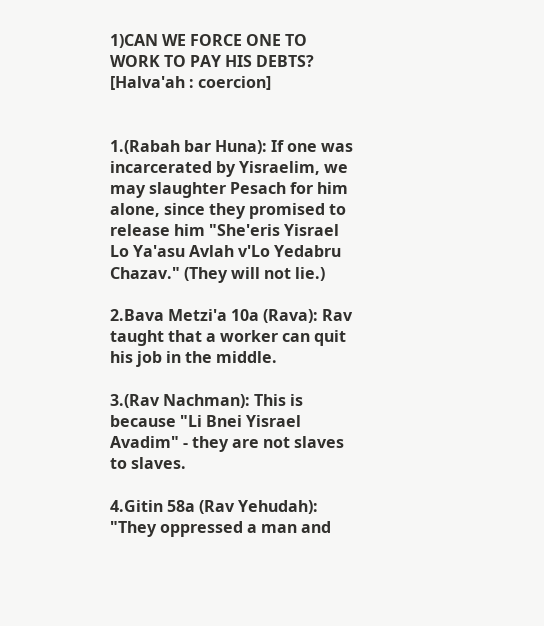1)CAN WE FORCE ONE TO WORK TO PAY HIS DEBTS? [Halva'ah : coercion]


1.(Rabah bar Huna): If one was incarcerated by Yisraelim, we may slaughter Pesach for him alone, since they promised to release him "She'eris Yisrael Lo Ya'asu Avlah v'Lo Yedabru Chazav." (They will not lie.)

2.Bava Metzi'a 10a (Rava): Rav taught that a worker can quit his job in the middle.

3.(Rav Nachman): This is because "Li Bnei Yisrael Avadim" - they are not slaves to slaves.

4.Gitin 58a (Rav Yehudah): "They oppressed a man and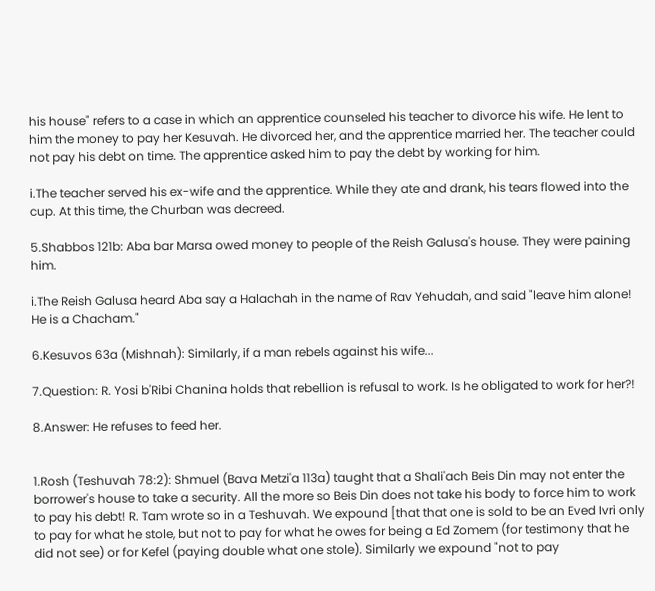his house" refers to a case in which an apprentice counseled his teacher to divorce his wife. He lent to him the money to pay her Kesuvah. He divorced her, and the apprentice married her. The teacher could not pay his debt on time. The apprentice asked him to pay the debt by working for him.

i.The teacher served his ex-wife and the apprentice. While they ate and drank, his tears flowed into the cup. At this time, the Churban was decreed.

5.Shabbos 121b: Aba bar Marsa owed money to people of the Reish Galusa's house. They were paining him.

i.The Reish Galusa heard Aba say a Halachah in the name of Rav Yehudah, and said "leave him alone! He is a Chacham."

6.Kesuvos 63a (Mishnah): Similarly, if a man rebels against his wife...

7.Question: R. Yosi b'Ribi Chanina holds that rebellion is refusal to work. Is he obligated to work for her?!

8.Answer: He refuses to feed her.


1.Rosh (Teshuvah 78:2): Shmuel (Bava Metzi'a 113a) taught that a Shali'ach Beis Din may not enter the borrower's house to take a security. All the more so Beis Din does not take his body to force him to work to pay his debt! R. Tam wrote so in a Teshuvah. We expound [that that one is sold to be an Eved Ivri only to pay for what he stole, but not to pay for what he owes for being a Ed Zomem (for testimony that he did not see) or for Kefel (paying double what one stole). Similarly we expound "not to pay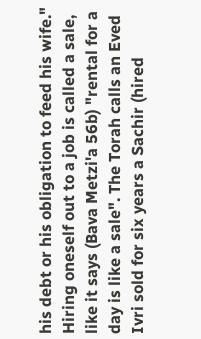his debt or his obligation to feed his wife." Hiring oneself out to a job is called a sale, like it says (Bava Metzi'a 56b) "rental for a day is like a sale". The Torah calls an Eved Ivri sold for six years a Sachir (hired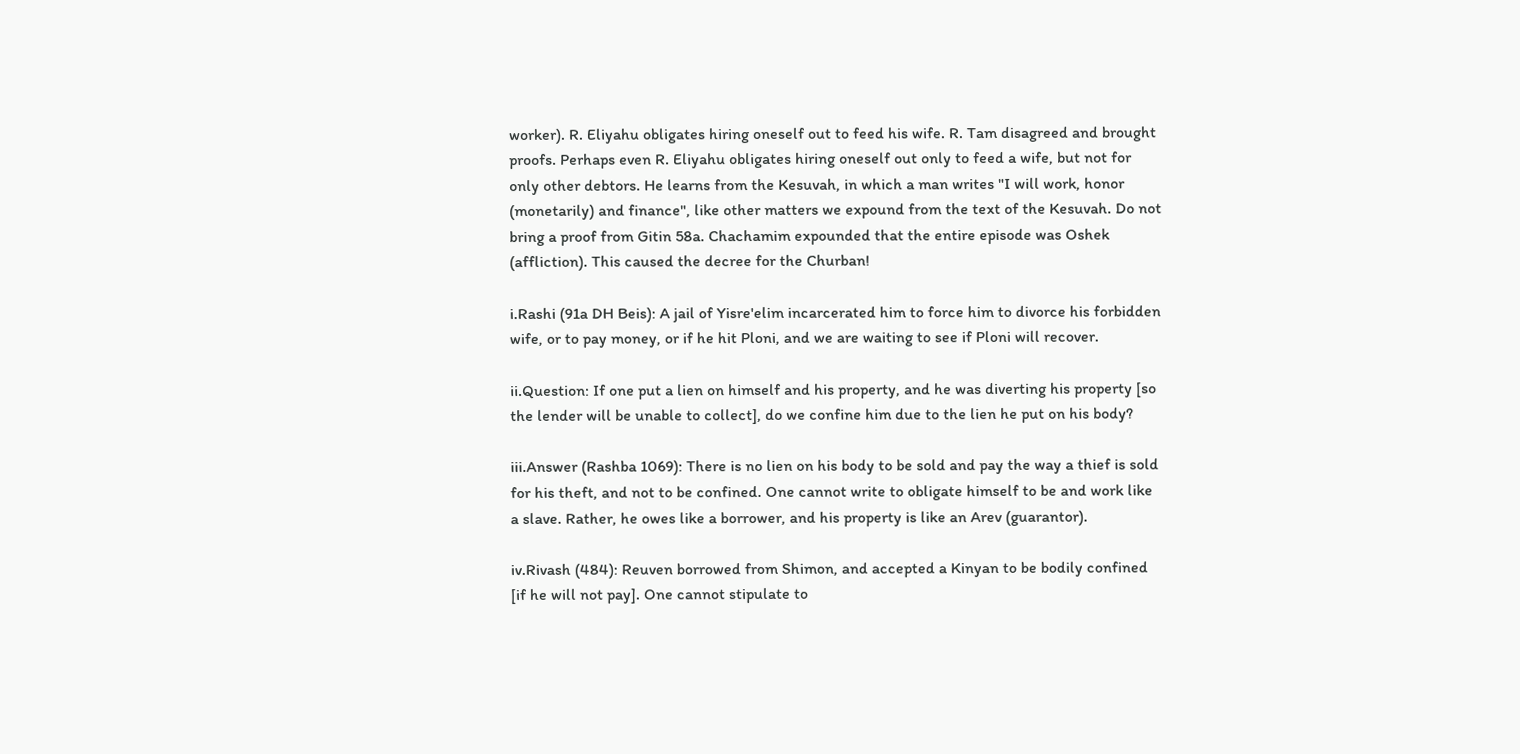worker). R. Eliyahu obligates hiring oneself out to feed his wife. R. Tam disagreed and brought proofs. Perhaps even R. Eliyahu obligates hiring oneself out only to feed a wife, but not for only other debtors. He learns from the Kesuvah, in which a man writes "I will work, honor (monetarily) and finance", like other matters we expound from the text of the Kesuvah. Do not bring a proof from Gitin 58a. Chachamim expounded that the entire episode was Oshek (affliction). This caused the decree for the Churban!

i.Rashi (91a DH Beis): A jail of Yisre'elim incarcerated him to force him to divorce his forbidden wife, or to pay money, or if he hit Ploni, and we are waiting to see if Ploni will recover.

ii.Question: If one put a lien on himself and his property, and he was diverting his property [so the lender will be unable to collect], do we confine him due to the lien he put on his body?

iii.Answer (Rashba 1069): There is no lien on his body to be sold and pay the way a thief is sold for his theft, and not to be confined. One cannot write to obligate himself to be and work like a slave. Rather, he owes like a borrower, and his property is like an Arev (guarantor).

iv.Rivash (484): Reuven borrowed from Shimon, and accepted a Kinyan to be bodily confined [if he will not pay]. One cannot stipulate to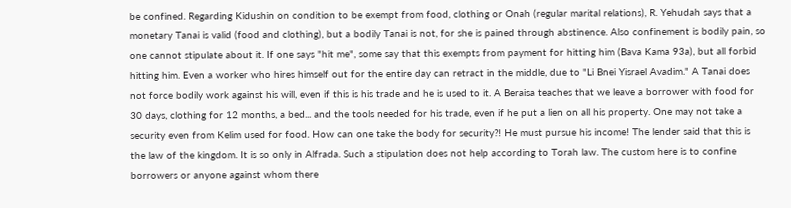be confined. Regarding Kidushin on condition to be exempt from food, clothing or Onah (regular marital relations), R. Yehudah says that a monetary Tanai is valid (food and clothing), but a bodily Tanai is not, for she is pained through abstinence. Also confinement is bodily pain, so one cannot stipulate about it. If one says "hit me", some say that this exempts from payment for hitting him (Bava Kama 93a), but all forbid hitting him. Even a worker who hires himself out for the entire day can retract in the middle, due to "Li Bnei Yisrael Avadim." A Tanai does not force bodily work against his will, even if this is his trade and he is used to it. A Beraisa teaches that we leave a borrower with food for 30 days, clothing for 12 months, a bed... and the tools needed for his trade, even if he put a lien on all his property. One may not take a security even from Kelim used for food. How can one take the body for security?! He must pursue his income! The lender said that this is the law of the kingdom. It is so only in Alfrada. Such a stipulation does not help according to Torah law. The custom here is to confine borrowers or anyone against whom there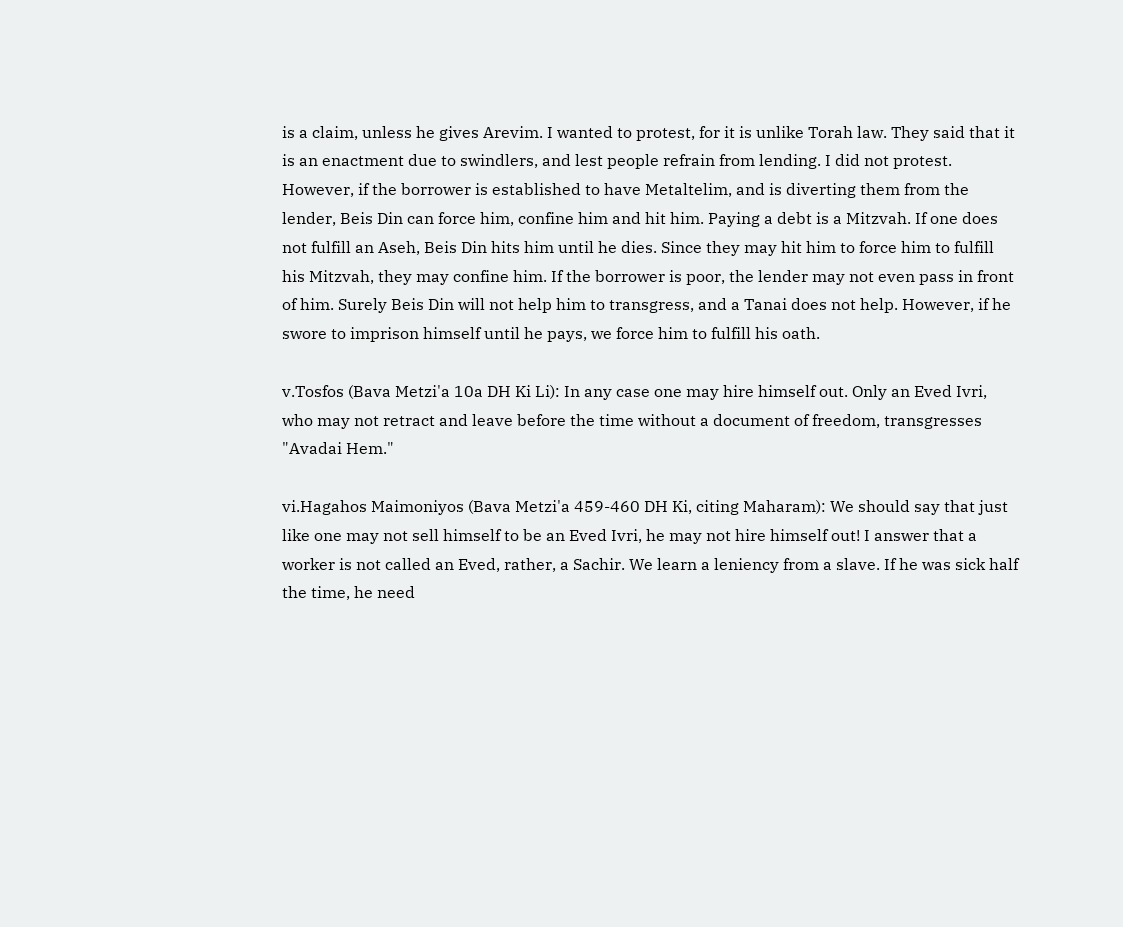is a claim, unless he gives Arevim. I wanted to protest, for it is unlike Torah law. They said that it is an enactment due to swindlers, and lest people refrain from lending. I did not protest. However, if the borrower is established to have Metaltelim, and is diverting them from the lender, Beis Din can force him, confine him and hit him. Paying a debt is a Mitzvah. If one does not fulfill an Aseh, Beis Din hits him until he dies. Since they may hit him to force him to fulfill his Mitzvah, they may confine him. If the borrower is poor, the lender may not even pass in front of him. Surely Beis Din will not help him to transgress, and a Tanai does not help. However, if he swore to imprison himself until he pays, we force him to fulfill his oath.

v.Tosfos (Bava Metzi'a 10a DH Ki Li): In any case one may hire himself out. Only an Eved Ivri, who may not retract and leave before the time without a document of freedom, transgresses "Avadai Hem."

vi.Hagahos Maimoniyos (Bava Metzi'a 459-460 DH Ki, citing Maharam): We should say that just like one may not sell himself to be an Eved Ivri, he may not hire himself out! I answer that a worker is not called an Eved, rather, a Sachir. We learn a leniency from a slave. If he was sick half the time, he need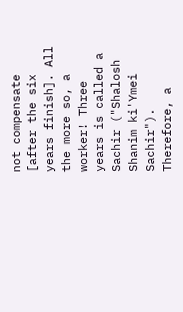not compensate [after the six years finish]. All the more so, a worker! Three years is called a Sachir ("Shalosh Shanim ki'Ymei Sachir"). Therefore, a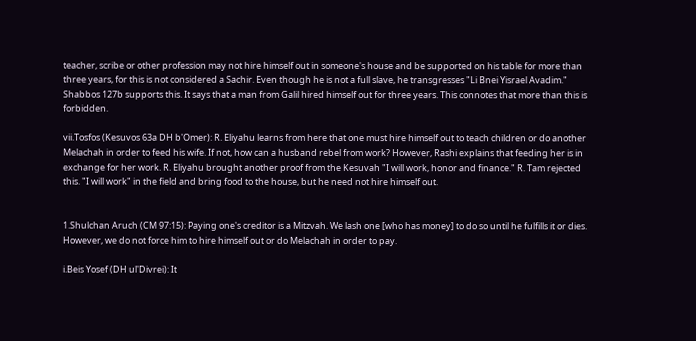teacher, scribe or other profession may not hire himself out in someone's house and be supported on his table for more than three years, for this is not considered a Sachir. Even though he is not a full slave, he transgresses "Li Bnei Yisrael Avadim." Shabbos 127b supports this. It says that a man from Galil hired himself out for three years. This connotes that more than this is forbidden.

vii.Tosfos (Kesuvos 63a DH b'Omer): R. Eliyahu learns from here that one must hire himself out to teach children or do another Melachah in order to feed his wife. If not, how can a husband rebel from work? However, Rashi explains that feeding her is in exchange for her work. R. Eliyahu brought another proof from the Kesuvah "I will work, honor and finance." R. Tam rejected this. "I will work" in the field and bring food to the house, but he need not hire himself out.


1.Shulchan Aruch (CM 97:15): Paying one's creditor is a Mitzvah. We lash one [who has money] to do so until he fulfills it or dies. However, we do not force him to hire himself out or do Melachah in order to pay.

i.Beis Yosef (DH ul'Divrei): It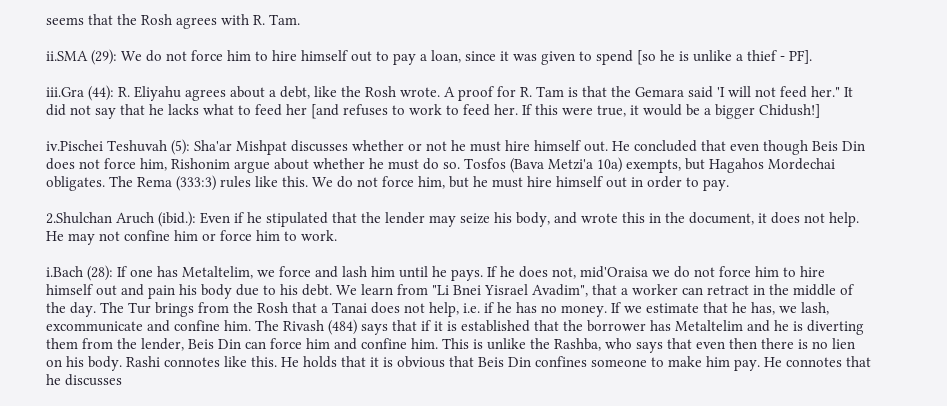seems that the Rosh agrees with R. Tam.

ii.SMA (29): We do not force him to hire himself out to pay a loan, since it was given to spend [so he is unlike a thief - PF].

iii.Gra (44): R. Eliyahu agrees about a debt, like the Rosh wrote. A proof for R. Tam is that the Gemara said 'I will not feed her." It did not say that he lacks what to feed her [and refuses to work to feed her. If this were true, it would be a bigger Chidush!]

iv.Pischei Teshuvah (5): Sha'ar Mishpat discusses whether or not he must hire himself out. He concluded that even though Beis Din does not force him, Rishonim argue about whether he must do so. Tosfos (Bava Metzi'a 10a) exempts, but Hagahos Mordechai obligates. The Rema (333:3) rules like this. We do not force him, but he must hire himself out in order to pay.

2.Shulchan Aruch (ibid.): Even if he stipulated that the lender may seize his body, and wrote this in the document, it does not help. He may not confine him or force him to work.

i.Bach (28): If one has Metaltelim, we force and lash him until he pays. If he does not, mid'Oraisa we do not force him to hire himself out and pain his body due to his debt. We learn from "Li Bnei Yisrael Avadim", that a worker can retract in the middle of the day. The Tur brings from the Rosh that a Tanai does not help, i.e. if he has no money. If we estimate that he has, we lash, excommunicate and confine him. The Rivash (484) says that if it is established that the borrower has Metaltelim and he is diverting them from the lender, Beis Din can force him and confine him. This is unlike the Rashba, who says that even then there is no lien on his body. Rashi connotes like this. He holds that it is obvious that Beis Din confines someone to make him pay. He connotes that he discusses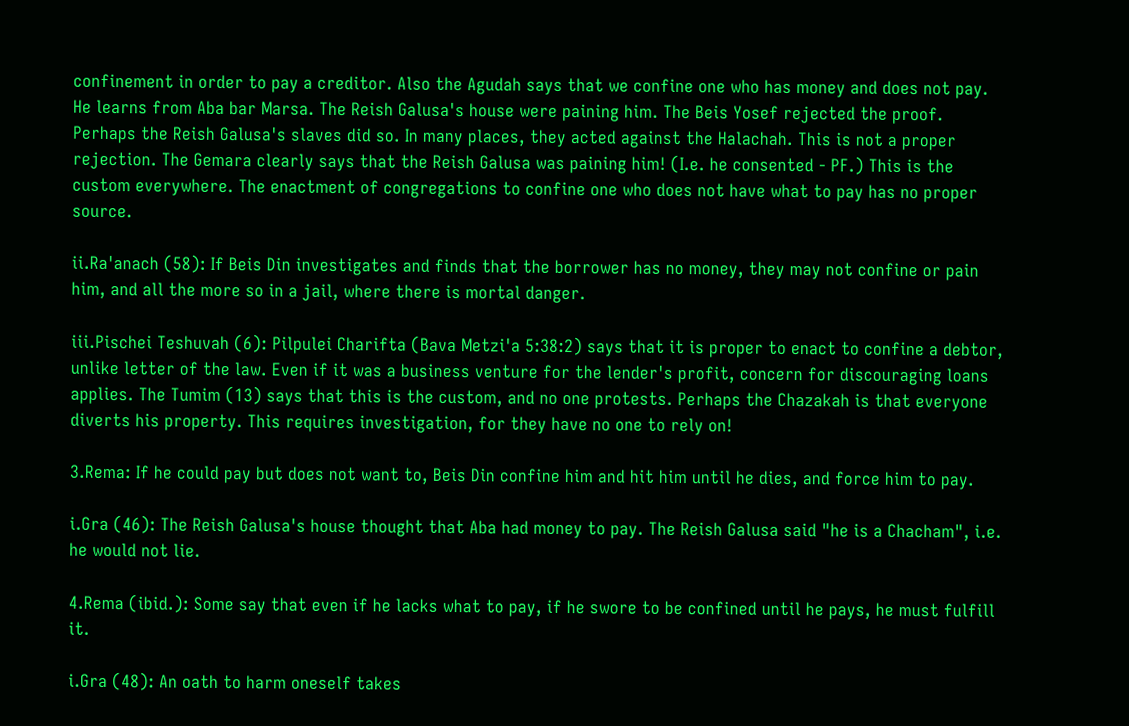confinement in order to pay a creditor. Also the Agudah says that we confine one who has money and does not pay. He learns from Aba bar Marsa. The Reish Galusa's house were paining him. The Beis Yosef rejected the proof. Perhaps the Reish Galusa's slaves did so. In many places, they acted against the Halachah. This is not a proper rejection. The Gemara clearly says that the Reish Galusa was paining him! (I.e. he consented - PF.) This is the custom everywhere. The enactment of congregations to confine one who does not have what to pay has no proper source.

ii.Ra'anach (58): If Beis Din investigates and finds that the borrower has no money, they may not confine or pain him, and all the more so in a jail, where there is mortal danger.

iii.Pischei Teshuvah (6): Pilpulei Charifta (Bava Metzi'a 5:38:2) says that it is proper to enact to confine a debtor, unlike letter of the law. Even if it was a business venture for the lender's profit, concern for discouraging loans applies. The Tumim (13) says that this is the custom, and no one protests. Perhaps the Chazakah is that everyone diverts his property. This requires investigation, for they have no one to rely on!

3.Rema: If he could pay but does not want to, Beis Din confine him and hit him until he dies, and force him to pay.

i.Gra (46): The Reish Galusa's house thought that Aba had money to pay. The Reish Galusa said "he is a Chacham", i.e. he would not lie.

4.Rema (ibid.): Some say that even if he lacks what to pay, if he swore to be confined until he pays, he must fulfill it.

i.Gra (48): An oath to harm oneself takes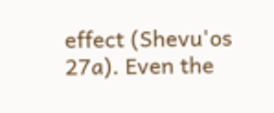effect (Shevu'os 27a). Even the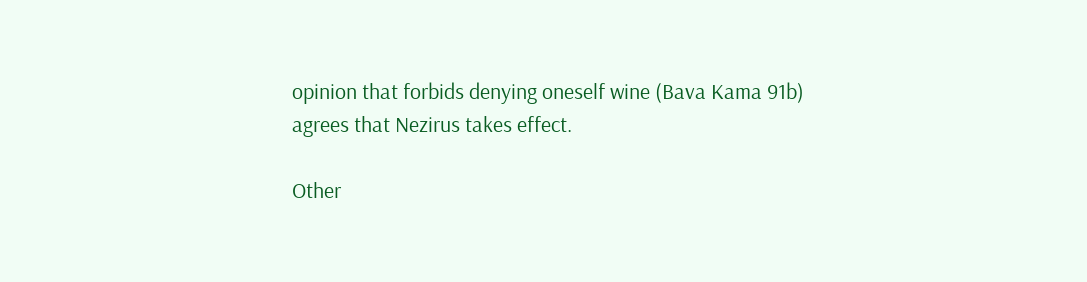opinion that forbids denying oneself wine (Bava Kama 91b) agrees that Nezirus takes effect.

Other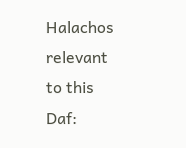Halachos relevant to this Daf: